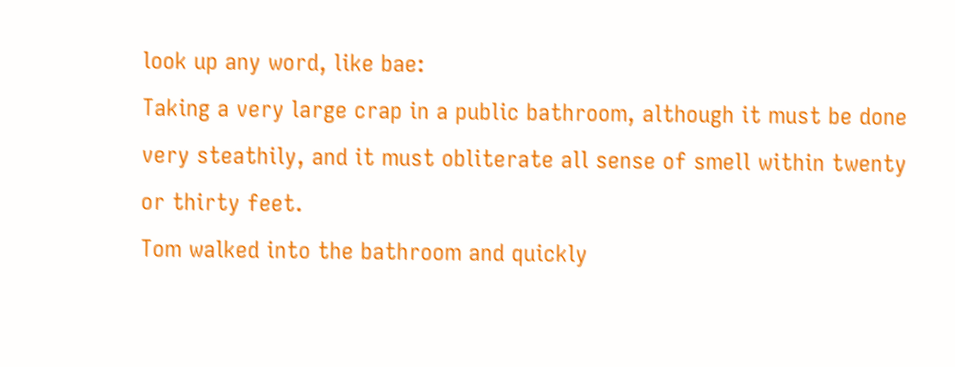look up any word, like bae:
Taking a very large crap in a public bathroom, although it must be done very steathily, and it must obliterate all sense of smell within twenty or thirty feet.
Tom walked into the bathroom and quickly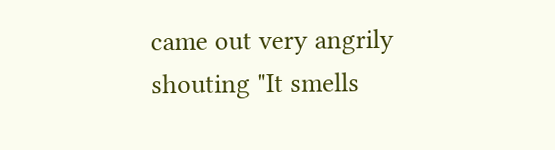came out very angrily shouting "It smells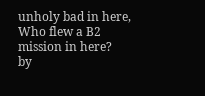unholy bad in here, Who flew a B2 mission in here?
by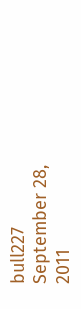bull227 September 28, 2011